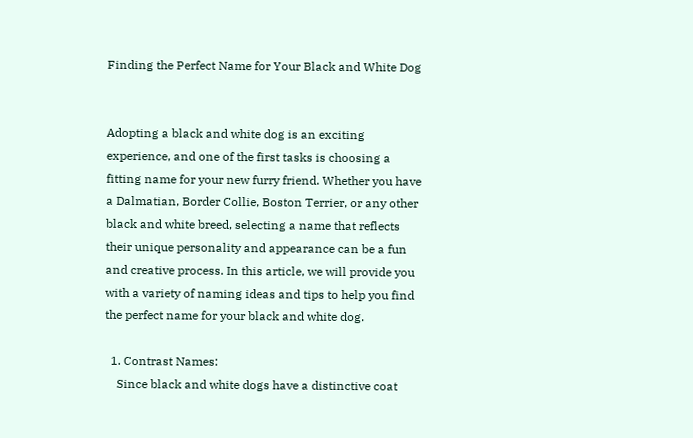Finding the Perfect Name for Your Black and White Dog


Adopting a black and white dog is an exciting experience, and one of the first tasks is choosing a fitting name for your new furry friend. Whether you have a Dalmatian, Border Collie, Boston Terrier, or any other black and white breed, selecting a name that reflects their unique personality and appearance can be a fun and creative process. In this article, we will provide you with a variety of naming ideas and tips to help you find the perfect name for your black and white dog.

  1. Contrast Names:
    Since black and white dogs have a distinctive coat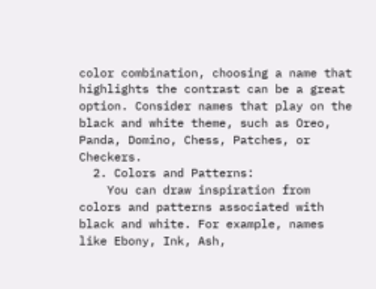color combination, choosing a name that highlights the contrast can be a great option. Consider names that play on the black and white theme, such as Oreo, Panda, Domino, Chess, Patches, or Checkers.
  2. Colors and Patterns:
    You can draw inspiration from colors and patterns associated with black and white. For example, names like Ebony, Ink, Ash,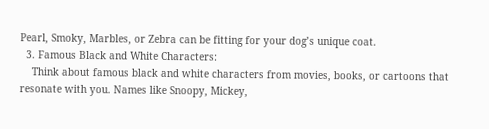Pearl, Smoky, Marbles, or Zebra can be fitting for your dog’s unique coat.
  3. Famous Black and White Characters:
    Think about famous black and white characters from movies, books, or cartoons that resonate with you. Names like Snoopy, Mickey,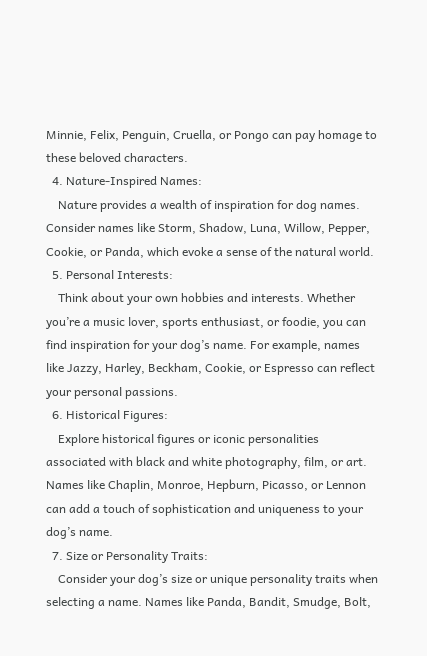Minnie, Felix, Penguin, Cruella, or Pongo can pay homage to these beloved characters.
  4. Nature-Inspired Names:
    Nature provides a wealth of inspiration for dog names. Consider names like Storm, Shadow, Luna, Willow, Pepper, Cookie, or Panda, which evoke a sense of the natural world.
  5. Personal Interests:
    Think about your own hobbies and interests. Whether you’re a music lover, sports enthusiast, or foodie, you can find inspiration for your dog’s name. For example, names like Jazzy, Harley, Beckham, Cookie, or Espresso can reflect your personal passions.
  6. Historical Figures:
    Explore historical figures or iconic personalities associated with black and white photography, film, or art. Names like Chaplin, Monroe, Hepburn, Picasso, or Lennon can add a touch of sophistication and uniqueness to your dog’s name.
  7. Size or Personality Traits:
    Consider your dog’s size or unique personality traits when selecting a name. Names like Panda, Bandit, Smudge, Bolt,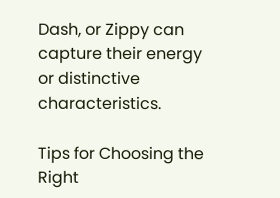Dash, or Zippy can capture their energy or distinctive characteristics.

Tips for Choosing the Right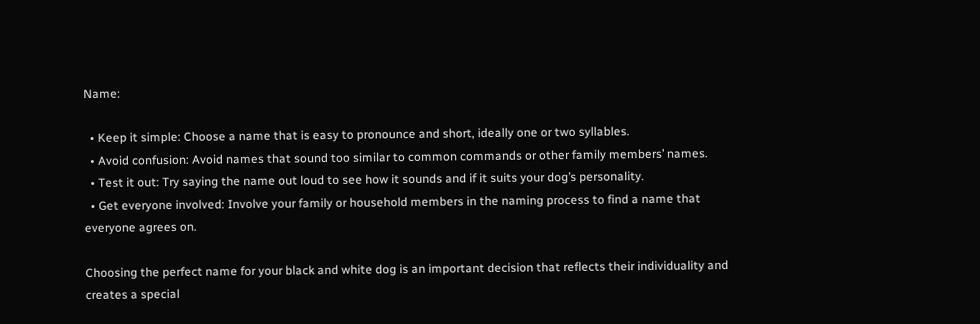Name:

  • Keep it simple: Choose a name that is easy to pronounce and short, ideally one or two syllables.
  • Avoid confusion: Avoid names that sound too similar to common commands or other family members’ names.
  • Test it out: Try saying the name out loud to see how it sounds and if it suits your dog’s personality.
  • Get everyone involved: Involve your family or household members in the naming process to find a name that everyone agrees on.

Choosing the perfect name for your black and white dog is an important decision that reflects their individuality and creates a special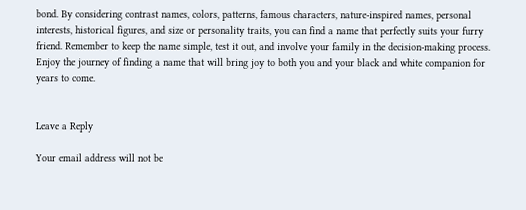bond. By considering contrast names, colors, patterns, famous characters, nature-inspired names, personal interests, historical figures, and size or personality traits, you can find a name that perfectly suits your furry friend. Remember to keep the name simple, test it out, and involve your family in the decision-making process. Enjoy the journey of finding a name that will bring joy to both you and your black and white companion for years to come.


Leave a Reply

Your email address will not be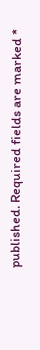published. Required fields are marked *